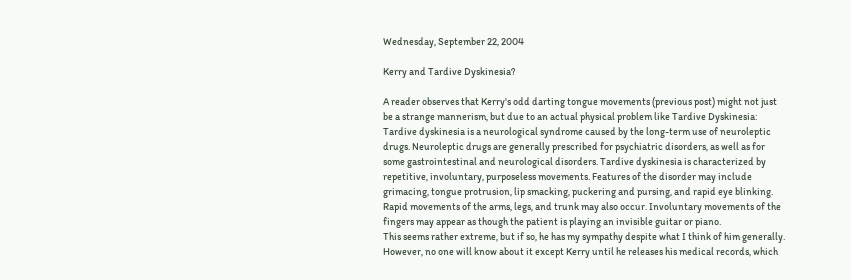Wednesday, September 22, 2004

Kerry and Tardive Dyskinesia?

A reader observes that Kerry's odd darting tongue movements (previous post) might not just be a strange mannerism, but due to an actual physical problem like Tardive Dyskinesia:
Tardive dyskinesia is a neurological syndrome caused by the long-term use of neuroleptic drugs. Neuroleptic drugs are generally prescribed for psychiatric disorders, as well as for some gastrointestinal and neurological disorders. Tardive dyskinesia is characterized by repetitive, involuntary, purposeless movements. Features of the disorder may include grimacing, tongue protrusion, lip smacking, puckering and pursing, and rapid eye blinking. Rapid movements of the arms, legs, and trunk may also occur. Involuntary movements of the fingers may appear as though the patient is playing an invisible guitar or piano.
This seems rather extreme, but if so, he has my sympathy despite what I think of him generally. However, no one will know about it except Kerry until he releases his medical records, which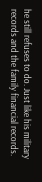he still refuses to do. Just like his military records and the family financial records.